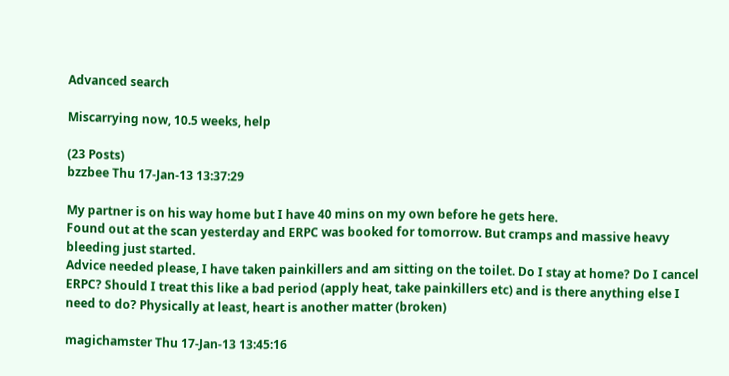Advanced search

Miscarrying now, 10.5 weeks, help

(23 Posts)
bzzbee Thu 17-Jan-13 13:37:29

My partner is on his way home but I have 40 mins on my own before he gets here.
Found out at the scan yesterday and ERPC was booked for tomorrow. But cramps and massive heavy bleeding just started.
Advice needed please, I have taken painkillers and am sitting on the toilet. Do I stay at home? Do I cancel ERPC? Should I treat this like a bad period (apply heat, take painkillers etc) and is there anything else I need to do? Physically at least, heart is another matter (broken)

magichamster Thu 17-Jan-13 13:45:16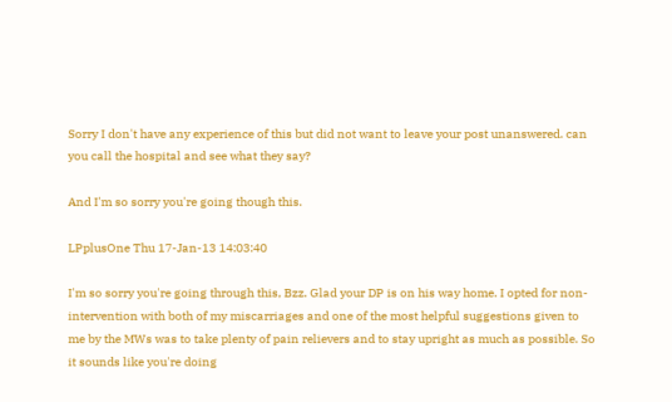Sorry I don't have any experience of this but did not want to leave your post unanswered. can you call the hospital and see what they say?

And I'm so sorry you're going though this.

LPplusOne Thu 17-Jan-13 14:03:40

I'm so sorry you're going through this, Bzz. Glad your DP is on his way home. I opted for non-intervention with both of my miscarriages and one of the most helpful suggestions given to me by the MWs was to take plenty of pain relievers and to stay upright as much as possible. So it sounds like you're doing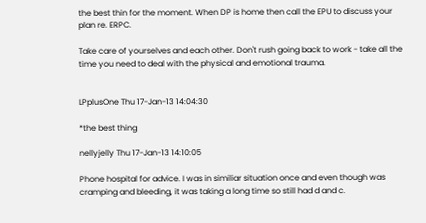the best thin for the moment. When DP is home then call the EPU to discuss your plan re. ERPC.

Take care of yourselves and each other. Don't rush going back to work - take all the time you need to deal with the physical and emotional trauma.


LPplusOne Thu 17-Jan-13 14:04:30

*the best thing

nellyjelly Thu 17-Jan-13 14:10:05

Phone hospital for advice. I was in similiar situation once and even though was cramping and bleeding, it was taking a long time so still had d and c.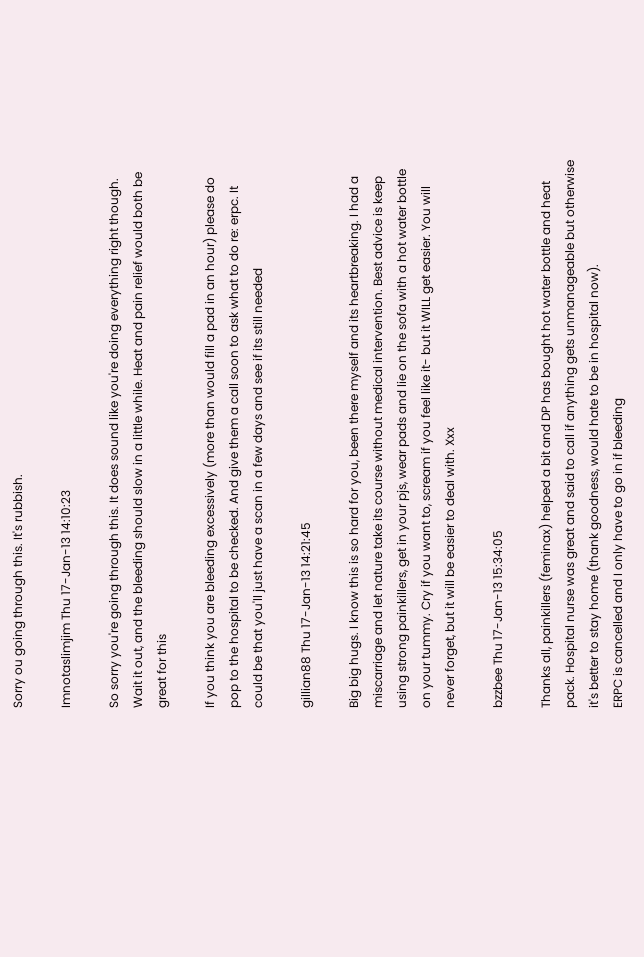Sorry ou going through this. It's rubbish.

Imnotaslimjim Thu 17-Jan-13 14:10:23

So sorry you're going through this. It does sound like you're doing everything right though. Wait it out, and the bleeding should slow in a little while. Heat and pain relief would both be great for this

If you think you are bleeding excessively (more than would fill a pad in an hour) please do pop to the hospital to be checked. And give them a call soon to ask what to do re: erpc. It could be that you'll just have a scan in a few days and see if its still needed

gillian88 Thu 17-Jan-13 14:21:45

Big big hugs. I know this is so hard for you, been there myself and its heartbreaking. I had a miscarriage and let nature take its course without medical intervention. Best advice is keep using strong painkillers, get in your pjs, wear pads and lie on the sofa with a hot water bottle on your tummy. Cry if you want to, scream if you feel like it- but it WILL get easier. You will never forget, but it will be easier to deal with. Xxx

bzzbee Thu 17-Jan-13 15:34:05

Thanks all, painkillers (feminax) helped a bit and DP has bought hot water bottle and heat pack. Hospital nurse was great and said to call if anything gets unmanageable but otherwise it's better to stay home (thank goodness, would hate to be in hospital now).
ERPC is cancelled and I only have to go in if bleeding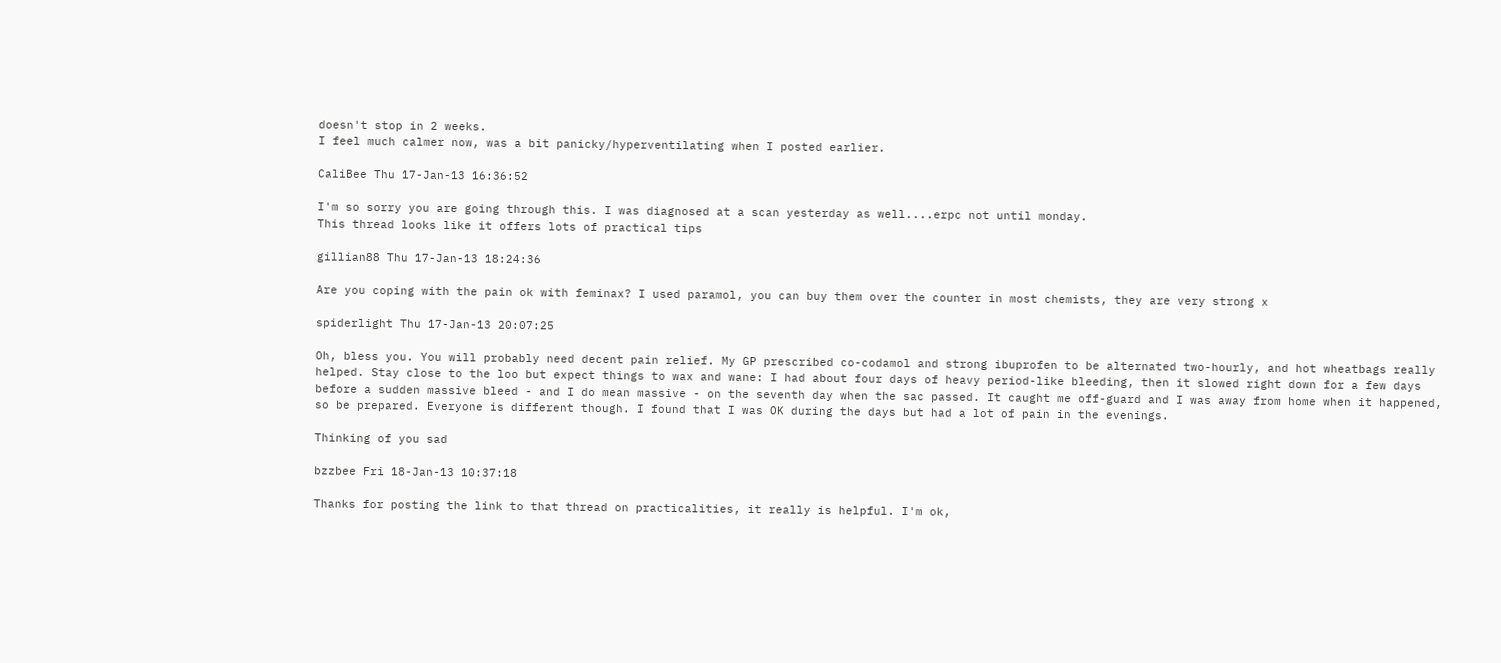doesn't stop in 2 weeks.
I feel much calmer now, was a bit panicky/hyperventilating when I posted earlier.

CaliBee Thu 17-Jan-13 16:36:52

I'm so sorry you are going through this. I was diagnosed at a scan yesterday as well....erpc not until monday.
This thread looks like it offers lots of practical tips

gillian88 Thu 17-Jan-13 18:24:36

Are you coping with the pain ok with feminax? I used paramol, you can buy them over the counter in most chemists, they are very strong x

spiderlight Thu 17-Jan-13 20:07:25

Oh, bless you. You will probably need decent pain relief. My GP prescribed co-codamol and strong ibuprofen to be alternated two-hourly, and hot wheatbags really helped. Stay close to the loo but expect things to wax and wane: I had about four days of heavy period-like bleeding, then it slowed right down for a few days before a sudden massive bleed - and I do mean massive - on the seventh day when the sac passed. It caught me off-guard and I was away from home when it happened, so be prepared. Everyone is different though. I found that I was OK during the days but had a lot of pain in the evenings.

Thinking of you sad

bzzbee Fri 18-Jan-13 10:37:18

Thanks for posting the link to that thread on practicalities, it really is helpful. I'm ok,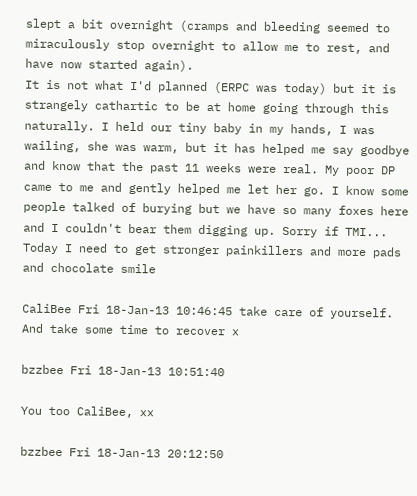slept a bit overnight (cramps and bleeding seemed to miraculously stop overnight to allow me to rest, and have now started again).
It is not what I'd planned (ERPC was today) but it is strangely cathartic to be at home going through this naturally. I held our tiny baby in my hands, I was wailing, she was warm, but it has helped me say goodbye and know that the past 11 weeks were real. My poor DP came to me and gently helped me let her go. I know some people talked of burying but we have so many foxes here and I couldn't bear them digging up. Sorry if TMI...
Today I need to get stronger painkillers and more pads and chocolate smile

CaliBee Fri 18-Jan-13 10:46:45 take care of yourself. And take some time to recover x

bzzbee Fri 18-Jan-13 10:51:40

You too CaliBee, xx

bzzbee Fri 18-Jan-13 20:12:50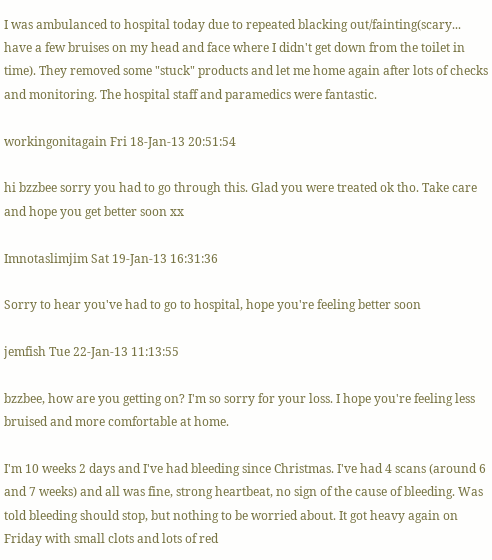I was ambulanced to hospital today due to repeated blacking out/fainting(scary... have a few bruises on my head and face where I didn't get down from the toilet in time). They removed some "stuck" products and let me home again after lots of checks and monitoring. The hospital staff and paramedics were fantastic.

workingonitagain Fri 18-Jan-13 20:51:54

hi bzzbee sorry you had to go through this. Glad you were treated ok tho. Take care and hope you get better soon xx

Imnotaslimjim Sat 19-Jan-13 16:31:36

Sorry to hear you've had to go to hospital, hope you're feeling better soon

jemfish Tue 22-Jan-13 11:13:55

bzzbee, how are you getting on? I'm so sorry for your loss. I hope you're feeling less bruised and more comfortable at home.

I'm 10 weeks 2 days and I've had bleeding since Christmas. I've had 4 scans (around 6 and 7 weeks) and all was fine, strong heartbeat, no sign of the cause of bleeding. Was told bleeding should stop, but nothing to be worried about. It got heavy again on Friday with small clots and lots of red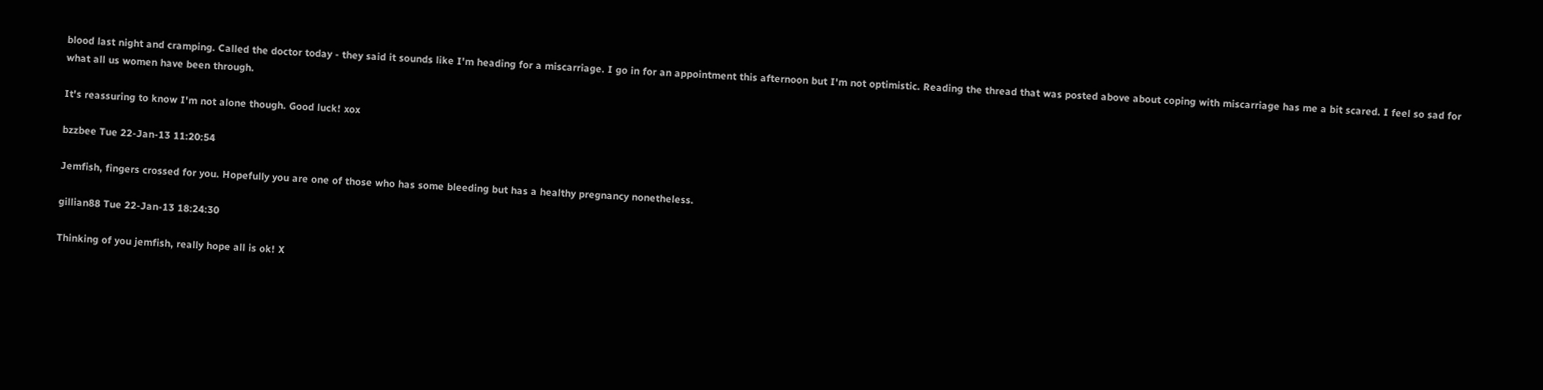blood last night and cramping. Called the doctor today - they said it sounds like I'm heading for a miscarriage. I go in for an appointment this afternoon but I'm not optimistic. Reading the thread that was posted above about coping with miscarriage has me a bit scared. I feel so sad for what all us women have been through.

It's reassuring to know I'm not alone though. Good luck! xox

bzzbee Tue 22-Jan-13 11:20:54

Jemfish, fingers crossed for you. Hopefully you are one of those who has some bleeding but has a healthy pregnancy nonetheless.

gillian88 Tue 22-Jan-13 18:24:30

Thinking of you jemfish, really hope all is ok! X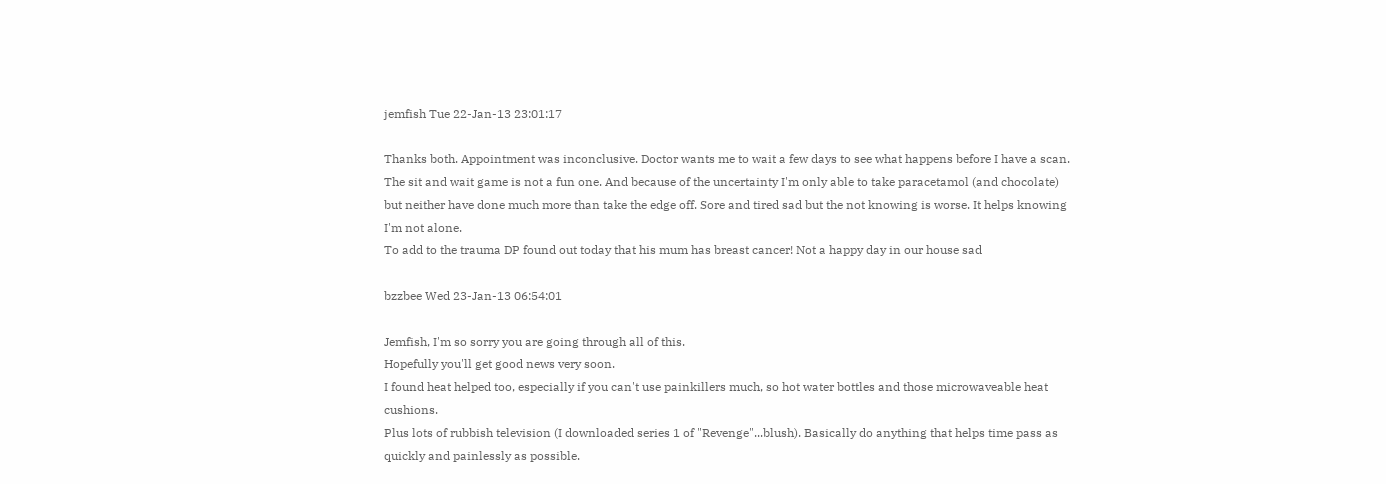jemfish Tue 22-Jan-13 23:01:17

Thanks both. Appointment was inconclusive. Doctor wants me to wait a few days to see what happens before I have a scan. The sit and wait game is not a fun one. And because of the uncertainty I'm only able to take paracetamol (and chocolate) but neither have done much more than take the edge off. Sore and tired sad but the not knowing is worse. It helps knowing I'm not alone.
To add to the trauma DP found out today that his mum has breast cancer! Not a happy day in our house sad

bzzbee Wed 23-Jan-13 06:54:01

Jemfish, I'm so sorry you are going through all of this.
Hopefully you'll get good news very soon.
I found heat helped too, especially if you can't use painkillers much, so hot water bottles and those microwaveable heat cushions.
Plus lots of rubbish television (I downloaded series 1 of "Revenge"...blush). Basically do anything that helps time pass as quickly and painlessly as possible.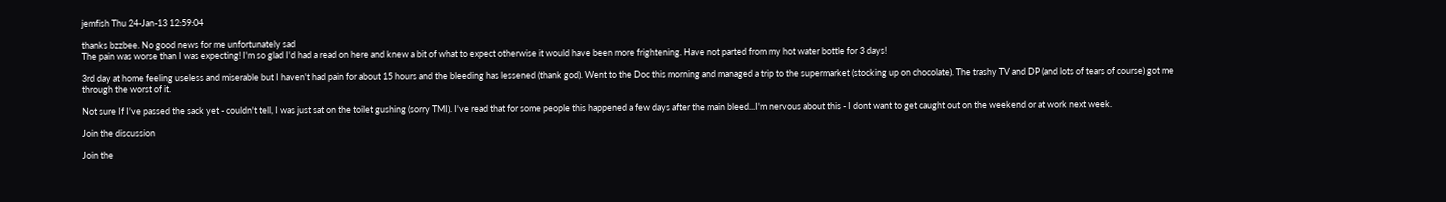jemfish Thu 24-Jan-13 12:59:04

thanks bzzbee. No good news for me unfortunately sad
The pain was worse than I was expecting! I'm so glad I'd had a read on here and knew a bit of what to expect otherwise it would have been more frightening. Have not parted from my hot water bottle for 3 days!

3rd day at home feeling useless and miserable but I haven't had pain for about 15 hours and the bleeding has lessened (thank god). Went to the Doc this morning and managed a trip to the supermarket (stocking up on chocolate). The trashy TV and DP (and lots of tears of course) got me through the worst of it.

Not sure If I've passed the sack yet - couldn't tell, I was just sat on the toilet gushing (sorry TMI). I've read that for some people this happened a few days after the main bleed...I'm nervous about this - I dont want to get caught out on the weekend or at work next week.

Join the discussion

Join the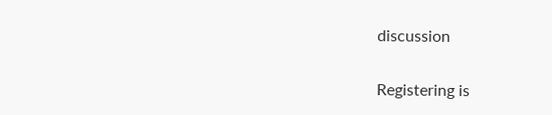discussion

Registering is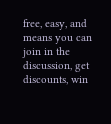free, easy, and means you can join in the discussion, get discounts, win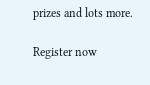prizes and lots more.

Register now